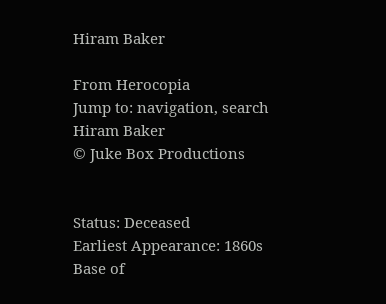Hiram Baker

From Herocopia
Jump to: navigation, search
Hiram Baker
© Juke Box Productions


Status: Deceased
Earliest Appearance: 1860s
Base of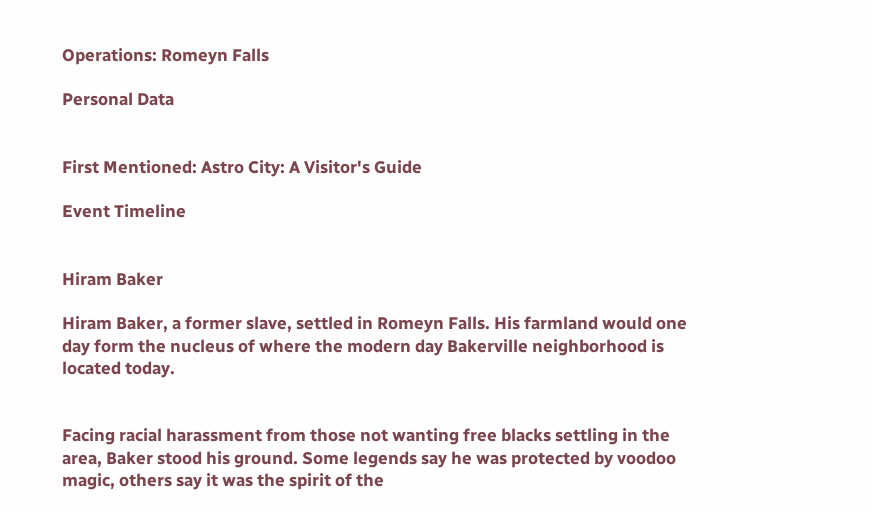Operations: Romeyn Falls

Personal Data


First Mentioned: Astro City: A Visitor's Guide

Event Timeline


Hiram Baker

Hiram Baker, a former slave, settled in Romeyn Falls. His farmland would one day form the nucleus of where the modern day Bakerville neighborhood is located today.


Facing racial harassment from those not wanting free blacks settling in the area, Baker stood his ground. Some legends say he was protected by voodoo magic, others say it was the spirit of the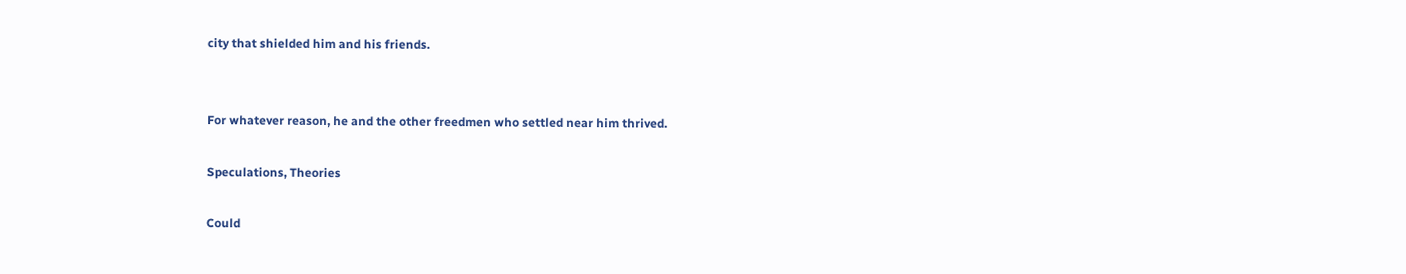city that shielded him and his friends.


For whatever reason, he and the other freedmen who settled near him thrived.

Speculations, Theories

Could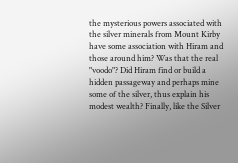the mysterious powers associated with the silver minerals from Mount Kirby have some association with Hiram and those around him? Was that the real "voodo"? Did Hiram find or build a hidden passageway and perhaps mine some of the silver, thus explain his modest wealth? Finally, like the Silver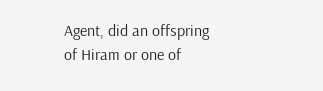Agent, did an offspring of Hiram or one of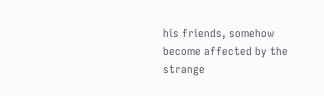his friends, somehow become affected by the strange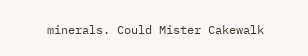minerals. Could Mister Cakewalk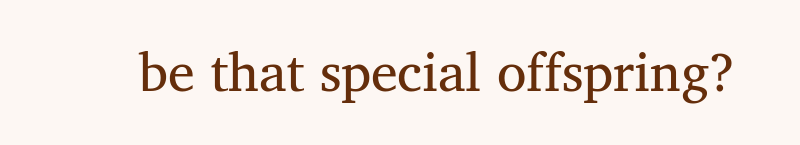be that special offspring?